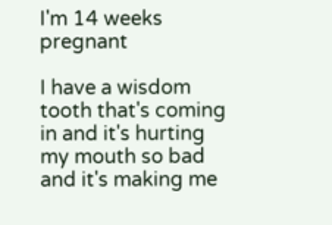I'm 14 weeks pregnant

I have a wisdom tooth that's coming in and it's hurting my mouth so bad and it's making me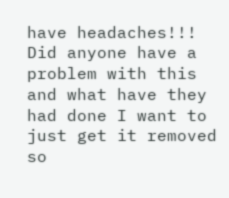have headaches!!! Did anyone have a problem with this and what have they had done I want to just get it removed so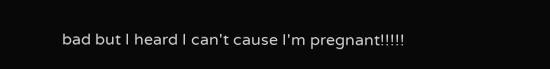bad but I heard I can't cause I'm pregnant!!!!!